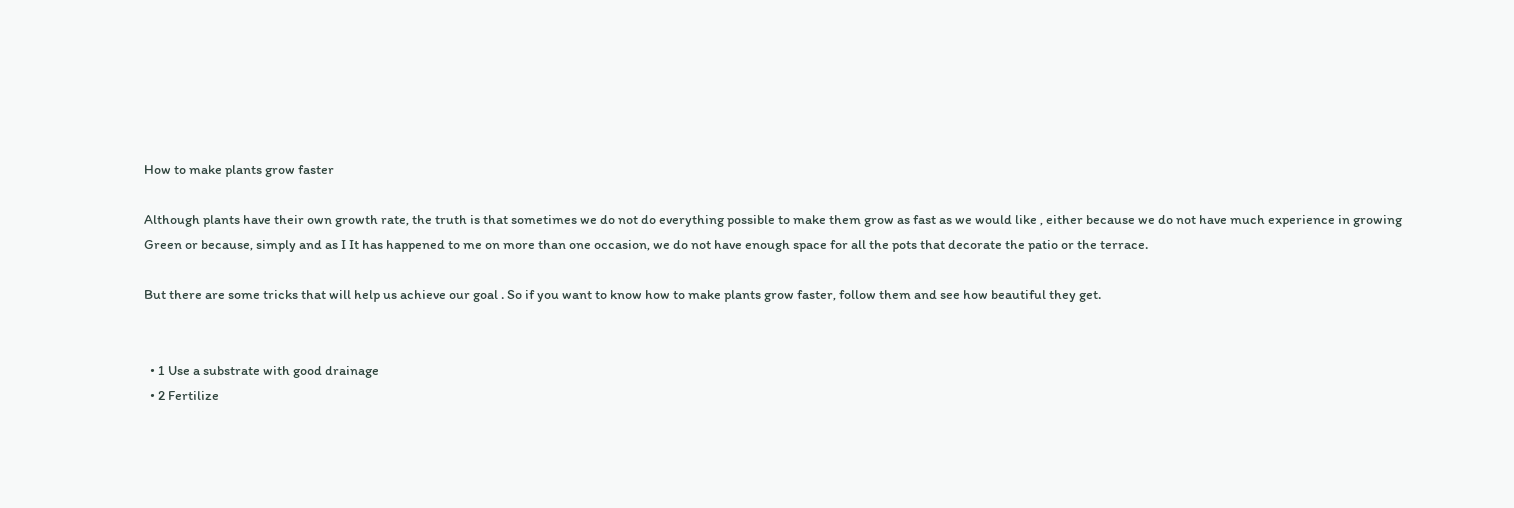How to make plants grow faster

Although plants have their own growth rate, the truth is that sometimes we do not do everything possible to make them grow as fast as we would like , either because we do not have much experience in growing Green or because, simply and as I It has happened to me on more than one occasion, we do not have enough space for all the pots that decorate the patio or the terrace.

But there are some tricks that will help us achieve our goal . So if you want to know how to make plants grow faster, follow them and see how beautiful they get.


  • 1 Use a substrate with good drainage
  • 2 Fertilize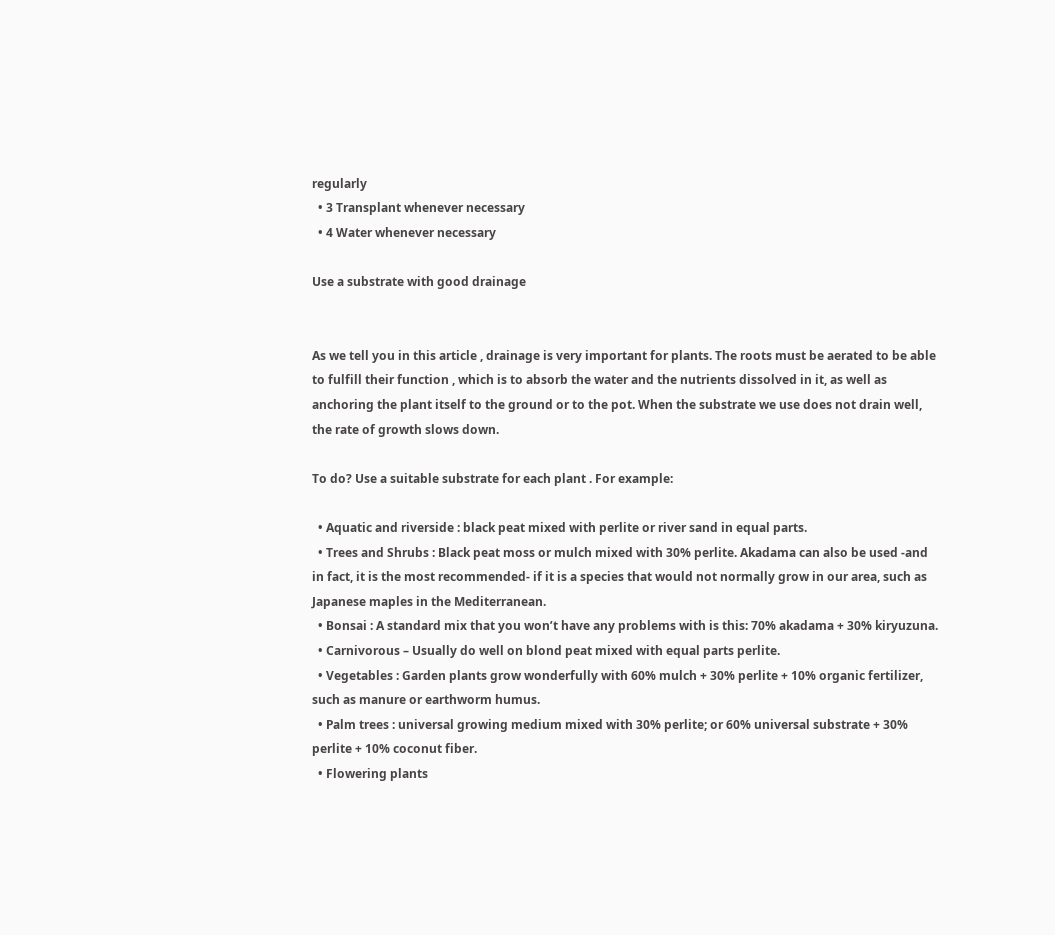regularly
  • 3 Transplant whenever necessary
  • 4 Water whenever necessary

Use a substrate with good drainage


As we tell you in this article , drainage is very important for plants. The roots must be aerated to be able to fulfill their function , which is to absorb the water and the nutrients dissolved in it, as well as anchoring the plant itself to the ground or to the pot. When the substrate we use does not drain well, the rate of growth slows down.

To do? Use a suitable substrate for each plant . For example:

  • Aquatic and riverside : black peat mixed with perlite or river sand in equal parts.
  • Trees and Shrubs : Black peat moss or mulch mixed with 30% perlite. Akadama can also be used -and in fact, it is the most recommended- if it is a species that would not normally grow in our area, such as Japanese maples in the Mediterranean.
  • Bonsai : A standard mix that you won’t have any problems with is this: 70% akadama + 30% kiryuzuna.
  • Carnivorous – Usually do well on blond peat mixed with equal parts perlite.
  • Vegetables : Garden plants grow wonderfully with 60% mulch + 30% perlite + 10% organic fertilizer, such as manure or earthworm humus.
  • Palm trees : universal growing medium mixed with 30% perlite; or 60% universal substrate + 30% perlite + 10% coconut fiber.
  • Flowering plants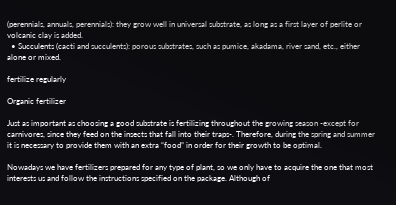(perennials, annuals, perennials): they grow well in universal substrate, as long as a first layer of perlite or volcanic clay is added.
  • Succulents (cacti and succulents): porous substrates, such as pumice, akadama, river sand, etc., either alone or mixed.

fertilize regularly

Organic fertilizer

Just as important as choosing a good substrate is fertilizing throughout the growing season -except for carnivores, since they feed on the insects that fall into their traps-. Therefore, during the spring and summer it is necessary to provide them with an extra “food” in order for their growth to be optimal.

Nowadays we have fertilizers prepared for any type of plant, so we only have to acquire the one that most interests us and follow the instructions specified on the package. Although of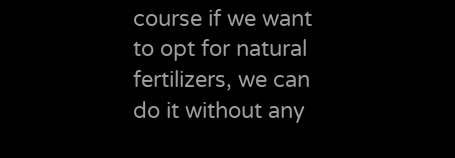course if we want to opt for natural fertilizers, we can do it without any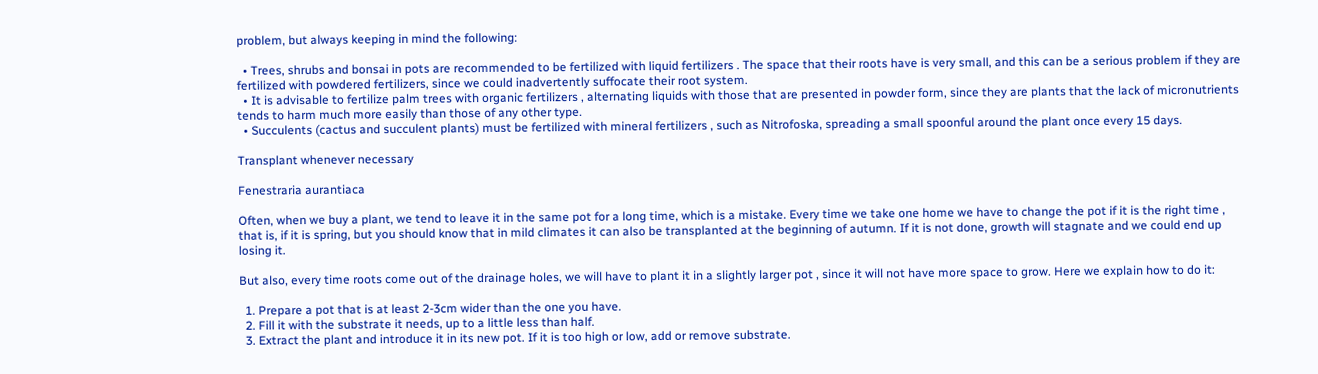problem, but always keeping in mind the following:

  • Trees, shrubs and bonsai in pots are recommended to be fertilized with liquid fertilizers . The space that their roots have is very small, and this can be a serious problem if they are fertilized with powdered fertilizers, since we could inadvertently suffocate their root system.
  • It is advisable to fertilize palm trees with organic fertilizers , alternating liquids with those that are presented in powder form, since they are plants that the lack of micronutrients tends to harm much more easily than those of any other type.
  • Succulents (cactus and succulent plants) must be fertilized with mineral fertilizers , such as Nitrofoska, spreading a small spoonful around the plant once every 15 days.

Transplant whenever necessary

Fenestraria aurantiaca

Often, when we buy a plant, we tend to leave it in the same pot for a long time, which is a mistake. Every time we take one home we have to change the pot if it is the right time , that is, if it is spring, but you should know that in mild climates it can also be transplanted at the beginning of autumn. If it is not done, growth will stagnate and we could end up losing it.

But also, every time roots come out of the drainage holes, we will have to plant it in a slightly larger pot , since it will not have more space to grow. Here we explain how to do it:

  1. Prepare a pot that is at least 2-3cm wider than the one you have.
  2. Fill it with the substrate it needs, up to a little less than half.
  3. Extract the plant and introduce it in its new pot. If it is too high or low, add or remove substrate.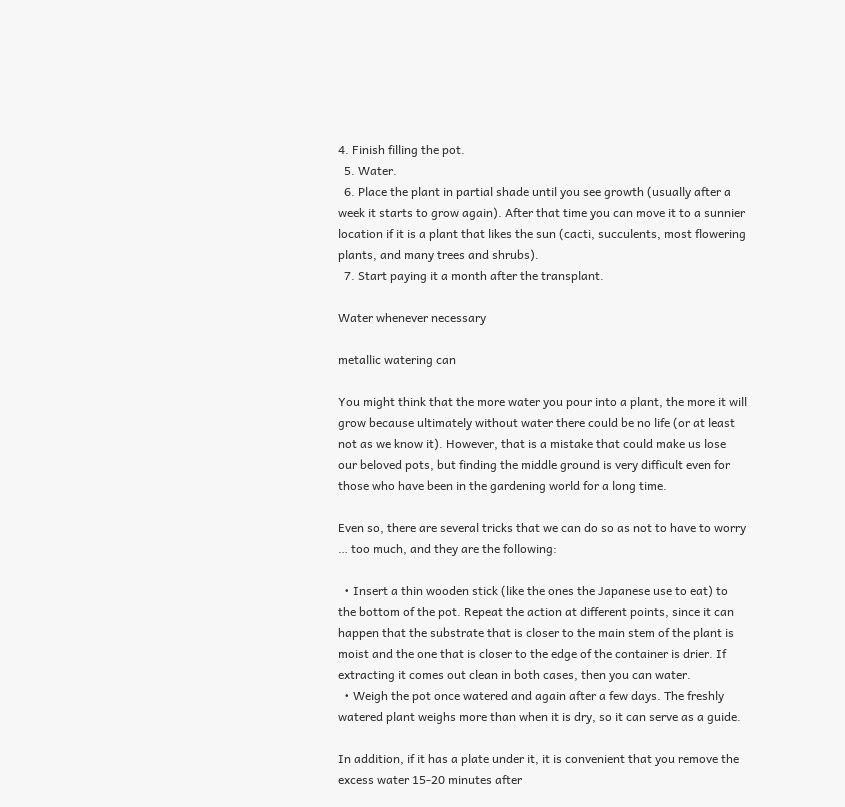4. Finish filling the pot.
  5. Water.
  6. Place the plant in partial shade until you see growth (usually after a week it starts to grow again). After that time you can move it to a sunnier location if it is a plant that likes the sun (cacti, succulents, most flowering plants, and many trees and shrubs).
  7. Start paying it a month after the transplant.

Water whenever necessary

metallic watering can

You might think that the more water you pour into a plant, the more it will grow because ultimately without water there could be no life (or at least not as we know it). However, that is a mistake that could make us lose our beloved pots, but finding the middle ground is very difficult even for those who have been in the gardening world for a long time.

Even so, there are several tricks that we can do so as not to have to worry … too much, and they are the following:

  • Insert a thin wooden stick (like the ones the Japanese use to eat) to the bottom of the pot. Repeat the action at different points, since it can happen that the substrate that is closer to the main stem of the plant is moist and the one that is closer to the edge of the container is drier. If extracting it comes out clean in both cases, then you can water.
  • Weigh the pot once watered and again after a few days. The freshly watered plant weighs more than when it is dry, so it can serve as a guide.

In addition, if it has a plate under it, it is convenient that you remove the excess water 15-20 minutes after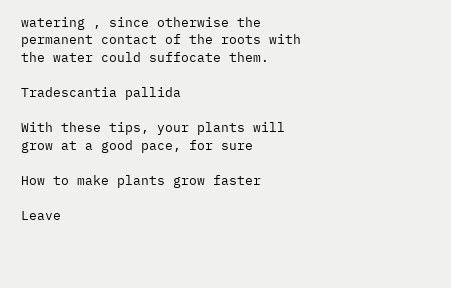watering , since otherwise the permanent contact of the roots with the water could suffocate them.

Tradescantia pallida

With these tips, your plants will grow at a good pace, for sure

How to make plants grow faster

Leave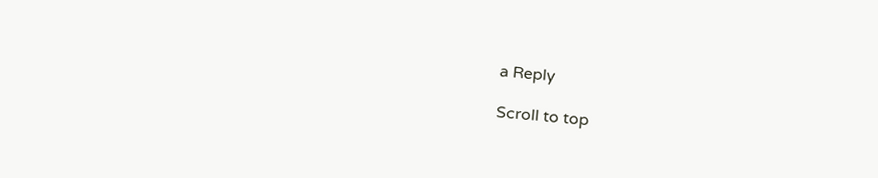a Reply

Scroll to top